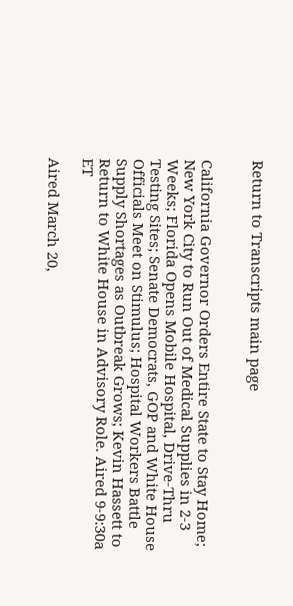Return to Transcripts main page


California Governor Orders Entire State to Stay Home; New York City to Run Out of Medical Supplies in 2-3 Weeks; Florida Opens Mobile Hospital, Drive-Thru Testing Sites; Senate Democrats, GOP and White House Officials Meet on Stimulus; Hospital Workers Battle Supply Shortages as Outbreak Grows; Kevin Hassett to Return to White House in Advisory Role. Aired 9-9:30a ET

Aired March 20,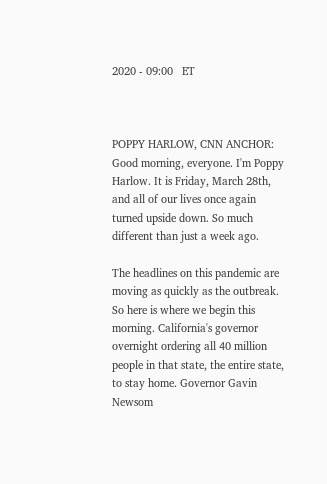2020 - 09:00   ET



POPPY HARLOW, CNN ANCHOR: Good morning, everyone. I'm Poppy Harlow. It is Friday, March 28th, and all of our lives once again turned upside down. So much different than just a week ago.

The headlines on this pandemic are moving as quickly as the outbreak. So here is where we begin this morning. California's governor overnight ordering all 40 million people in that state, the entire state, to stay home. Governor Gavin Newsom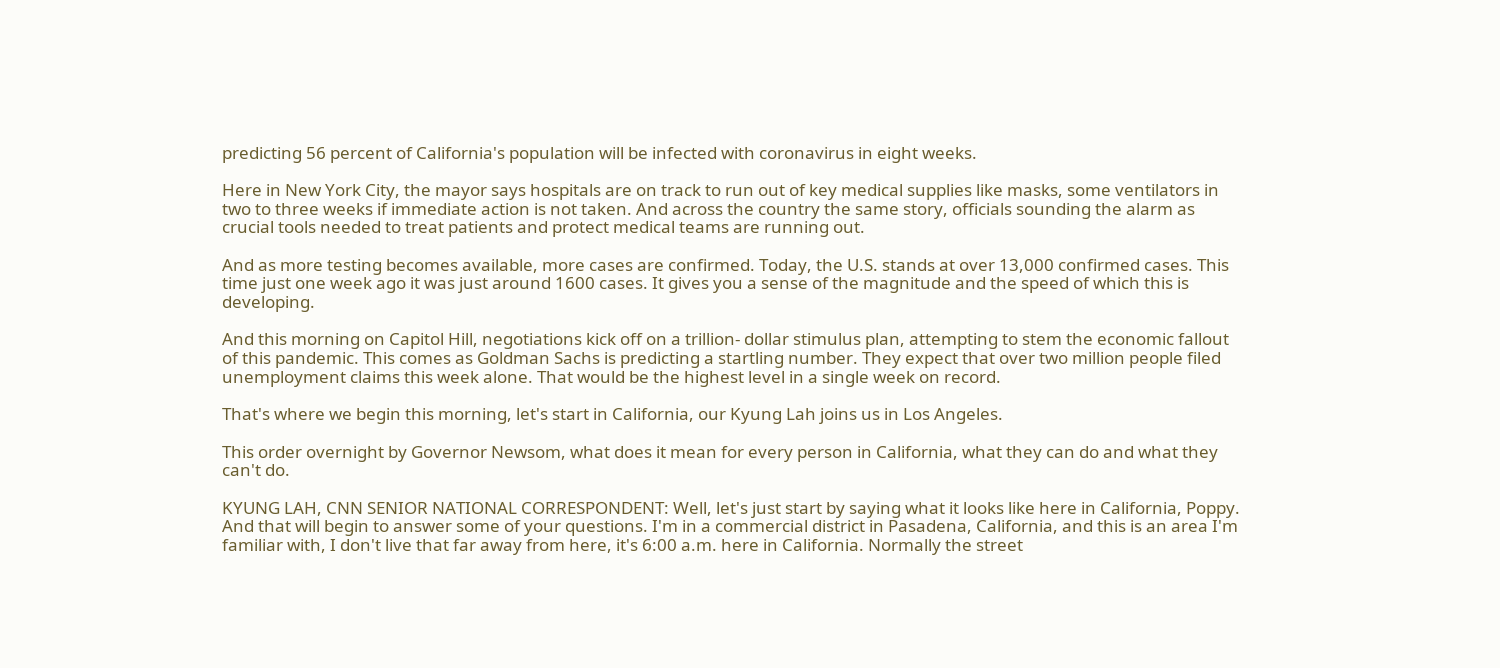predicting 56 percent of California's population will be infected with coronavirus in eight weeks.

Here in New York City, the mayor says hospitals are on track to run out of key medical supplies like masks, some ventilators in two to three weeks if immediate action is not taken. And across the country the same story, officials sounding the alarm as crucial tools needed to treat patients and protect medical teams are running out.

And as more testing becomes available, more cases are confirmed. Today, the U.S. stands at over 13,000 confirmed cases. This time just one week ago it was just around 1600 cases. It gives you a sense of the magnitude and the speed of which this is developing.

And this morning on Capitol Hill, negotiations kick off on a trillion- dollar stimulus plan, attempting to stem the economic fallout of this pandemic. This comes as Goldman Sachs is predicting a startling number. They expect that over two million people filed unemployment claims this week alone. That would be the highest level in a single week on record.

That's where we begin this morning, let's start in California, our Kyung Lah joins us in Los Angeles.

This order overnight by Governor Newsom, what does it mean for every person in California, what they can do and what they can't do.

KYUNG LAH, CNN SENIOR NATIONAL CORRESPONDENT: Well, let's just start by saying what it looks like here in California, Poppy. And that will begin to answer some of your questions. I'm in a commercial district in Pasadena, California, and this is an area I'm familiar with, I don't live that far away from here, it's 6:00 a.m. here in California. Normally the street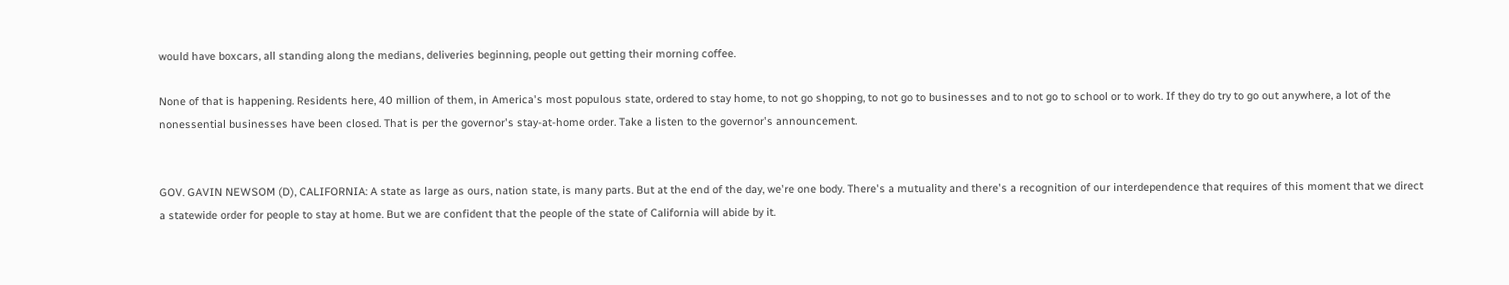would have boxcars, all standing along the medians, deliveries beginning, people out getting their morning coffee.

None of that is happening. Residents here, 40 million of them, in America's most populous state, ordered to stay home, to not go shopping, to not go to businesses and to not go to school or to work. If they do try to go out anywhere, a lot of the nonessential businesses have been closed. That is per the governor's stay-at-home order. Take a listen to the governor's announcement.


GOV. GAVIN NEWSOM (D), CALIFORNIA: A state as large as ours, nation state, is many parts. But at the end of the day, we're one body. There's a mutuality and there's a recognition of our interdependence that requires of this moment that we direct a statewide order for people to stay at home. But we are confident that the people of the state of California will abide by it.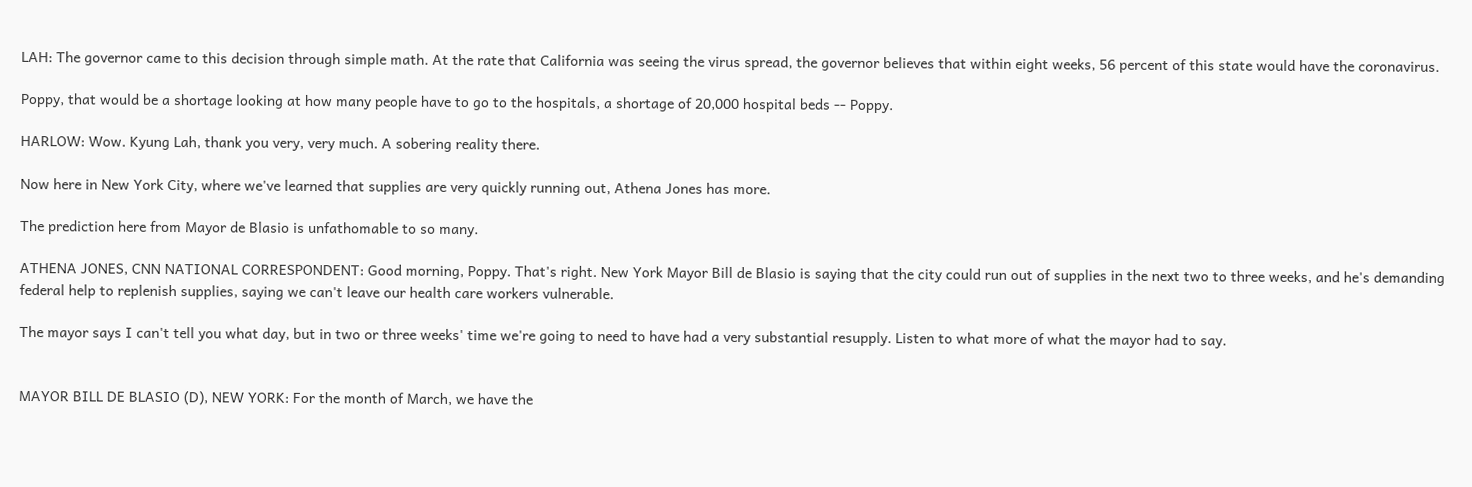LAH: The governor came to this decision through simple math. At the rate that California was seeing the virus spread, the governor believes that within eight weeks, 56 percent of this state would have the coronavirus.

Poppy, that would be a shortage looking at how many people have to go to the hospitals, a shortage of 20,000 hospital beds -- Poppy.

HARLOW: Wow. Kyung Lah, thank you very, very much. A sobering reality there.

Now here in New York City, where we've learned that supplies are very quickly running out, Athena Jones has more.

The prediction here from Mayor de Blasio is unfathomable to so many.

ATHENA JONES, CNN NATIONAL CORRESPONDENT: Good morning, Poppy. That's right. New York Mayor Bill de Blasio is saying that the city could run out of supplies in the next two to three weeks, and he's demanding federal help to replenish supplies, saying we can't leave our health care workers vulnerable.

The mayor says I can't tell you what day, but in two or three weeks' time we're going to need to have had a very substantial resupply. Listen to what more of what the mayor had to say.


MAYOR BILL DE BLASIO (D), NEW YORK: For the month of March, we have the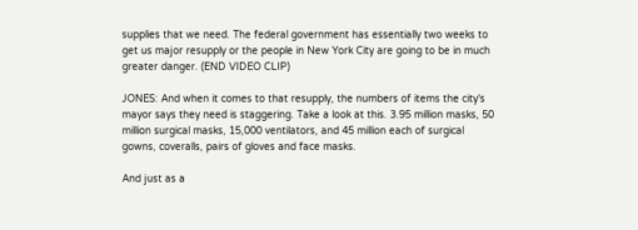supplies that we need. The federal government has essentially two weeks to get us major resupply or the people in New York City are going to be in much greater danger. (END VIDEO CLIP)

JONES: And when it comes to that resupply, the numbers of items the city's mayor says they need is staggering. Take a look at this. 3.95 million masks, 50 million surgical masks, 15,000 ventilators, and 45 million each of surgical gowns, coveralls, pairs of gloves and face masks.

And just as a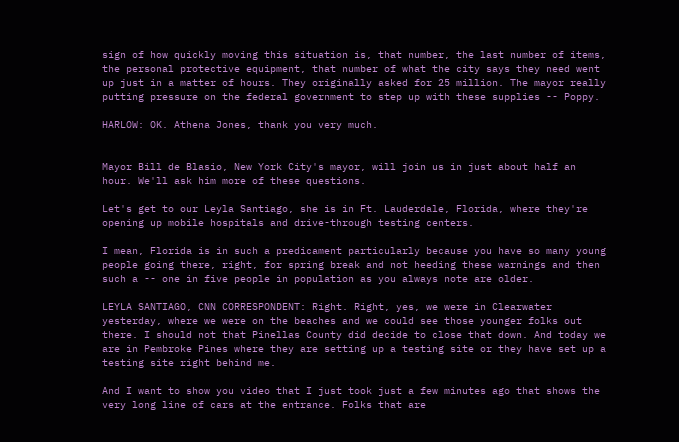sign of how quickly moving this situation is, that number, the last number of items, the personal protective equipment, that number of what the city says they need went up just in a matter of hours. They originally asked for 25 million. The mayor really putting pressure on the federal government to step up with these supplies -- Poppy.

HARLOW: OK. Athena Jones, thank you very much.


Mayor Bill de Blasio, New York City's mayor, will join us in just about half an hour. We'll ask him more of these questions.

Let's get to our Leyla Santiago, she is in Ft. Lauderdale, Florida, where they're opening up mobile hospitals and drive-through testing centers.

I mean, Florida is in such a predicament particularly because you have so many young people going there, right, for spring break and not heeding these warnings and then such a -- one in five people in population as you always note are older.

LEYLA SANTIAGO, CNN CORRESPONDENT: Right. Right, yes, we were in Clearwater yesterday, where we were on the beaches and we could see those younger folks out there. I should not that Pinellas County did decide to close that down. And today we are in Pembroke Pines where they are setting up a testing site or they have set up a testing site right behind me.

And I want to show you video that I just took just a few minutes ago that shows the very long line of cars at the entrance. Folks that are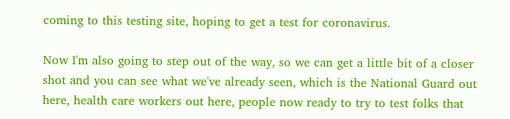coming to this testing site, hoping to get a test for coronavirus.

Now I'm also going to step out of the way, so we can get a little bit of a closer shot and you can see what we've already seen, which is the National Guard out here, health care workers out here, people now ready to try to test folks that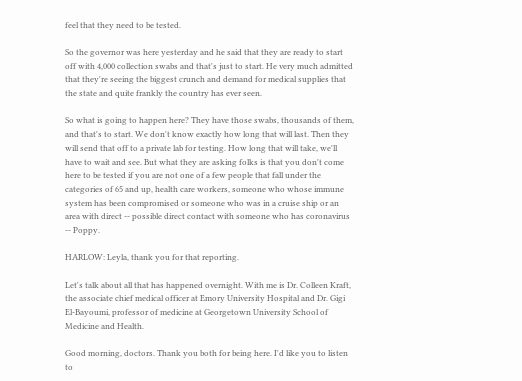feel that they need to be tested.

So the governor was here yesterday and he said that they are ready to start off with 4,000 collection swabs and that's just to start. He very much admitted that they're seeing the biggest crunch and demand for medical supplies that the state and quite frankly the country has ever seen.

So what is going to happen here? They have those swabs, thousands of them, and that's to start. We don't know exactly how long that will last. Then they will send that off to a private lab for testing. How long that will take, we'll have to wait and see. But what they are asking folks is that you don't come here to be tested if you are not one of a few people that fall under the categories of 65 and up, health care workers, someone who whose immune system has been compromised or someone who was in a cruise ship or an area with direct -- possible direct contact with someone who has coronavirus -- Poppy.

HARLOW: Leyla, thank you for that reporting.

Let's talk about all that has happened overnight. With me is Dr. Colleen Kraft, the associate chief medical officer at Emory University Hospital and Dr. Gigi El-Bayoumi, professor of medicine at Georgetown University School of Medicine and Health.

Good morning, doctors. Thank you both for being here. I'd like you to listen to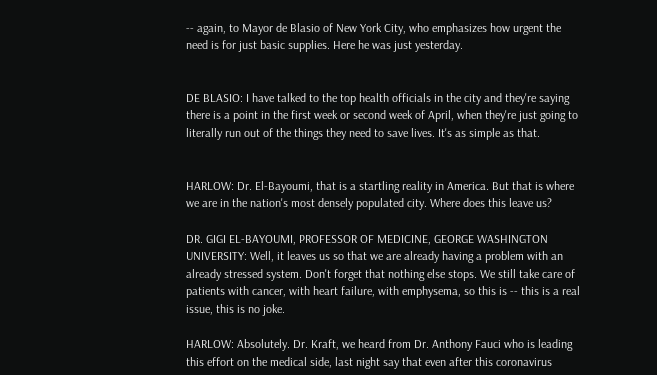-- again, to Mayor de Blasio of New York City, who emphasizes how urgent the need is for just basic supplies. Here he was just yesterday.


DE BLASIO: I have talked to the top health officials in the city and they're saying there is a point in the first week or second week of April, when they're just going to literally run out of the things they need to save lives. It's as simple as that.


HARLOW: Dr. El-Bayoumi, that is a startling reality in America. But that is where we are in the nation's most densely populated city. Where does this leave us?

DR. GIGI EL-BAYOUMI, PROFESSOR OF MEDICINE, GEORGE WASHINGTON UNIVERSITY: Well, it leaves us so that we are already having a problem with an already stressed system. Don't forget that nothing else stops. We still take care of patients with cancer, with heart failure, with emphysema, so this is -- this is a real issue, this is no joke.

HARLOW: Absolutely. Dr. Kraft, we heard from Dr. Anthony Fauci who is leading this effort on the medical side, last night say that even after this coronavirus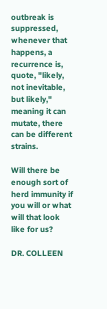outbreak is suppressed, whenever that happens, a recurrence is, quote, "likely, not inevitable, but likely," meaning it can mutate, there can be different strains.

Will there be enough sort of herd immunity if you will or what will that look like for us?

DR. COLLEEN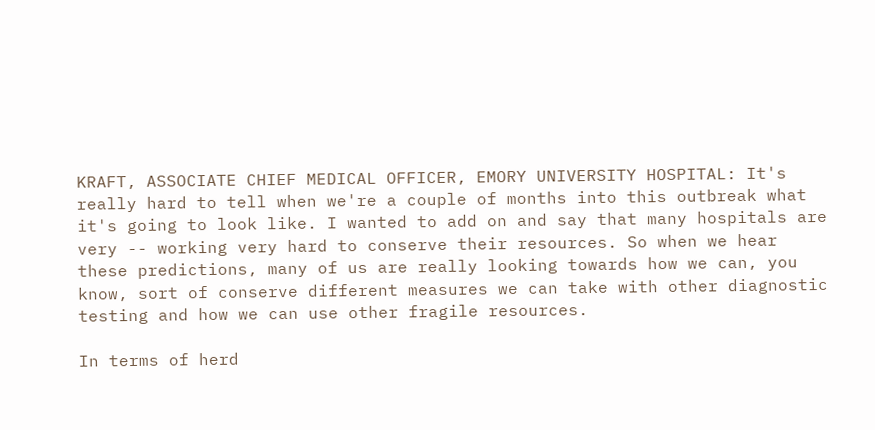KRAFT, ASSOCIATE CHIEF MEDICAL OFFICER, EMORY UNIVERSITY HOSPITAL: It's really hard to tell when we're a couple of months into this outbreak what it's going to look like. I wanted to add on and say that many hospitals are very -- working very hard to conserve their resources. So when we hear these predictions, many of us are really looking towards how we can, you know, sort of conserve different measures we can take with other diagnostic testing and how we can use other fragile resources.

In terms of herd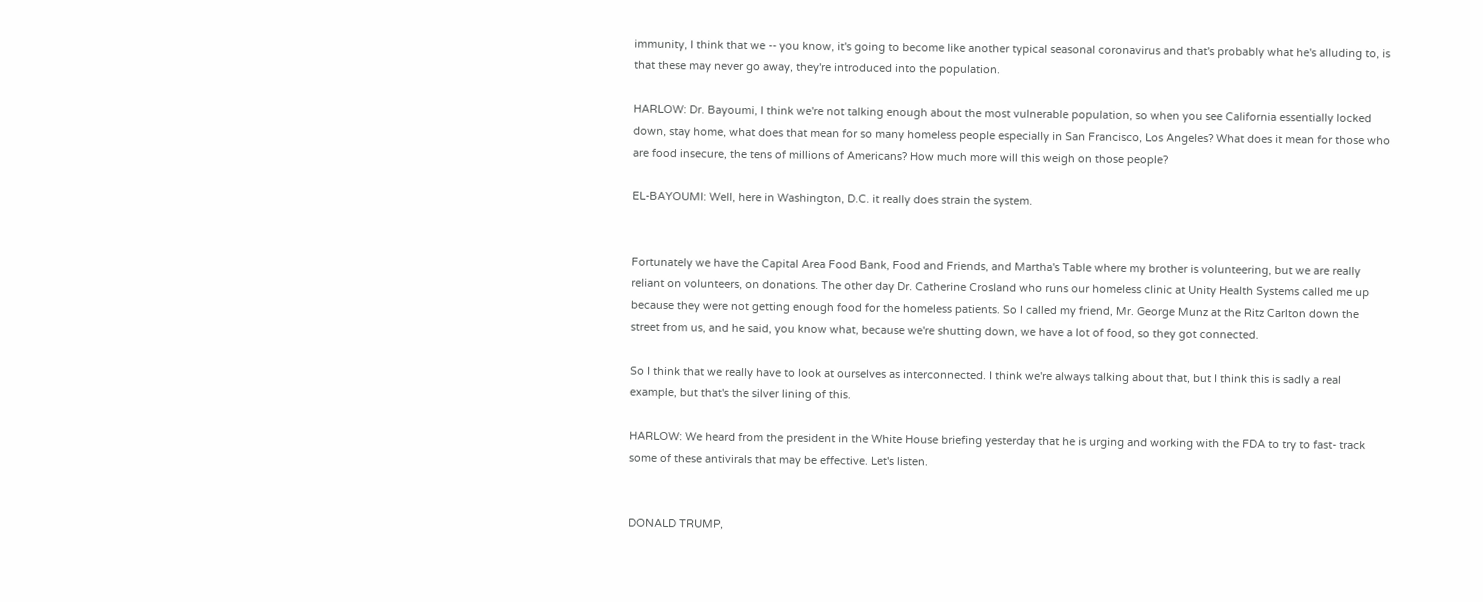immunity, I think that we -- you know, it's going to become like another typical seasonal coronavirus and that's probably what he's alluding to, is that these may never go away, they're introduced into the population.

HARLOW: Dr. Bayoumi, I think we're not talking enough about the most vulnerable population, so when you see California essentially locked down, stay home, what does that mean for so many homeless people especially in San Francisco, Los Angeles? What does it mean for those who are food insecure, the tens of millions of Americans? How much more will this weigh on those people?

EL-BAYOUMI: Well, here in Washington, D.C. it really does strain the system.


Fortunately we have the Capital Area Food Bank, Food and Friends, and Martha's Table where my brother is volunteering, but we are really reliant on volunteers, on donations. The other day Dr. Catherine Crosland who runs our homeless clinic at Unity Health Systems called me up because they were not getting enough food for the homeless patients. So I called my friend, Mr. George Munz at the Ritz Carlton down the street from us, and he said, you know what, because we're shutting down, we have a lot of food, so they got connected.

So I think that we really have to look at ourselves as interconnected. I think we're always talking about that, but I think this is sadly a real example, but that's the silver lining of this.

HARLOW: We heard from the president in the White House briefing yesterday that he is urging and working with the FDA to try to fast- track some of these antivirals that may be effective. Let's listen.


DONALD TRUMP,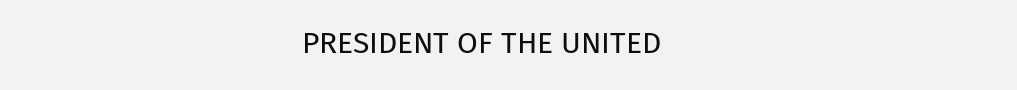PRESIDENT OF THE UNITED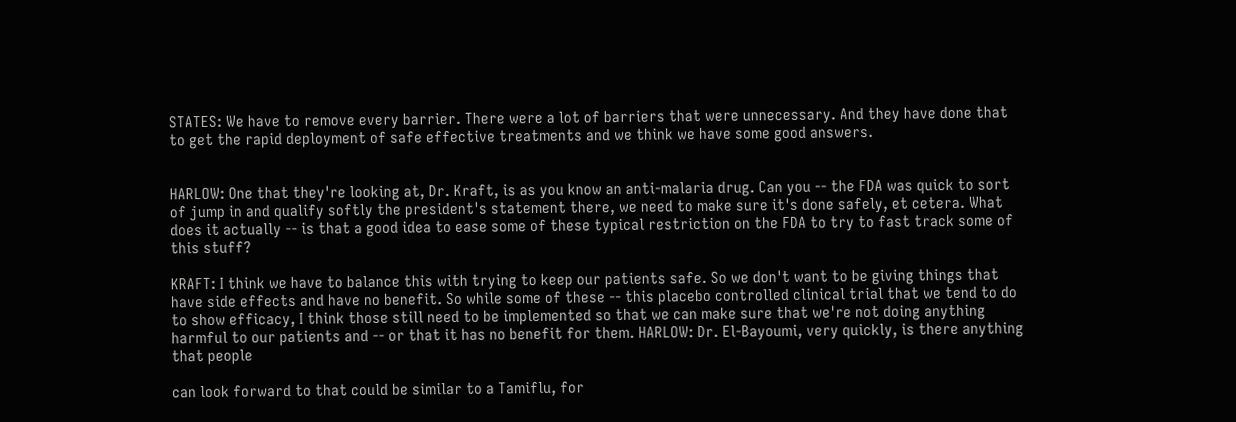STATES: We have to remove every barrier. There were a lot of barriers that were unnecessary. And they have done that to get the rapid deployment of safe effective treatments and we think we have some good answers.


HARLOW: One that they're looking at, Dr. Kraft, is as you know an anti-malaria drug. Can you -- the FDA was quick to sort of jump in and qualify softly the president's statement there, we need to make sure it's done safely, et cetera. What does it actually -- is that a good idea to ease some of these typical restriction on the FDA to try to fast track some of this stuff?

KRAFT: I think we have to balance this with trying to keep our patients safe. So we don't want to be giving things that have side effects and have no benefit. So while some of these -- this placebo controlled clinical trial that we tend to do to show efficacy, I think those still need to be implemented so that we can make sure that we're not doing anything harmful to our patients and -- or that it has no benefit for them. HARLOW: Dr. El-Bayoumi, very quickly, is there anything that people

can look forward to that could be similar to a Tamiflu, for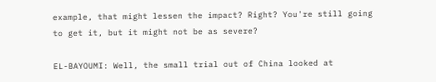example, that might lessen the impact? Right? You're still going to get it, but it might not be as severe?

EL-BAYOUMI: Well, the small trial out of China looked at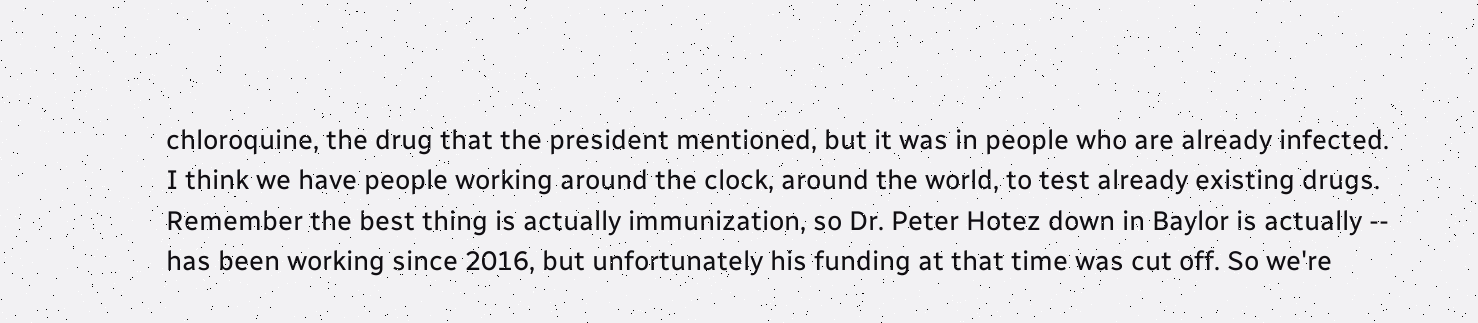chloroquine, the drug that the president mentioned, but it was in people who are already infected. I think we have people working around the clock, around the world, to test already existing drugs. Remember the best thing is actually immunization, so Dr. Peter Hotez down in Baylor is actually -- has been working since 2016, but unfortunately his funding at that time was cut off. So we're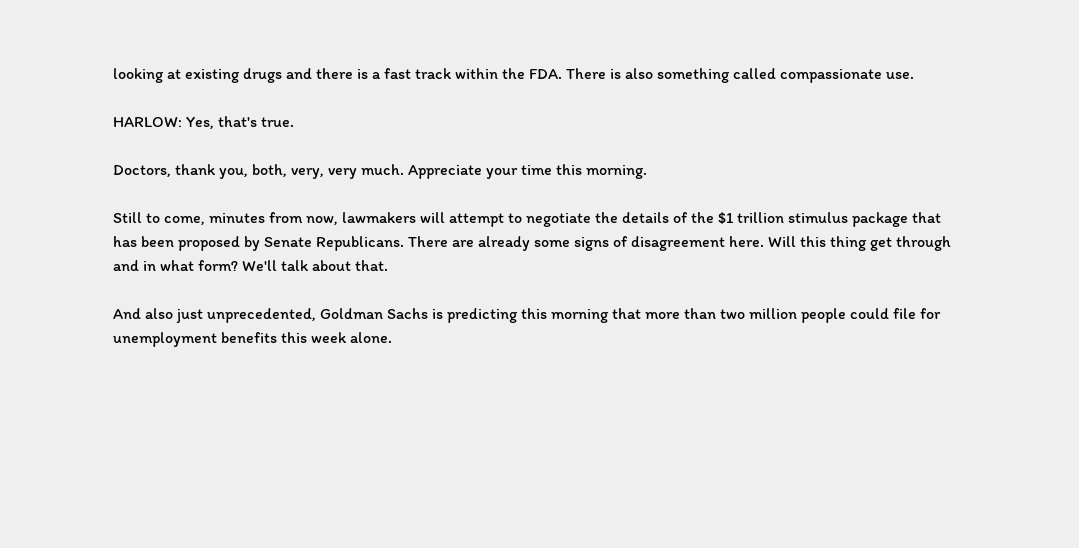looking at existing drugs and there is a fast track within the FDA. There is also something called compassionate use.

HARLOW: Yes, that's true.

Doctors, thank you, both, very, very much. Appreciate your time this morning.

Still to come, minutes from now, lawmakers will attempt to negotiate the details of the $1 trillion stimulus package that has been proposed by Senate Republicans. There are already some signs of disagreement here. Will this thing get through and in what form? We'll talk about that.

And also just unprecedented, Goldman Sachs is predicting this morning that more than two million people could file for unemployment benefits this week alone.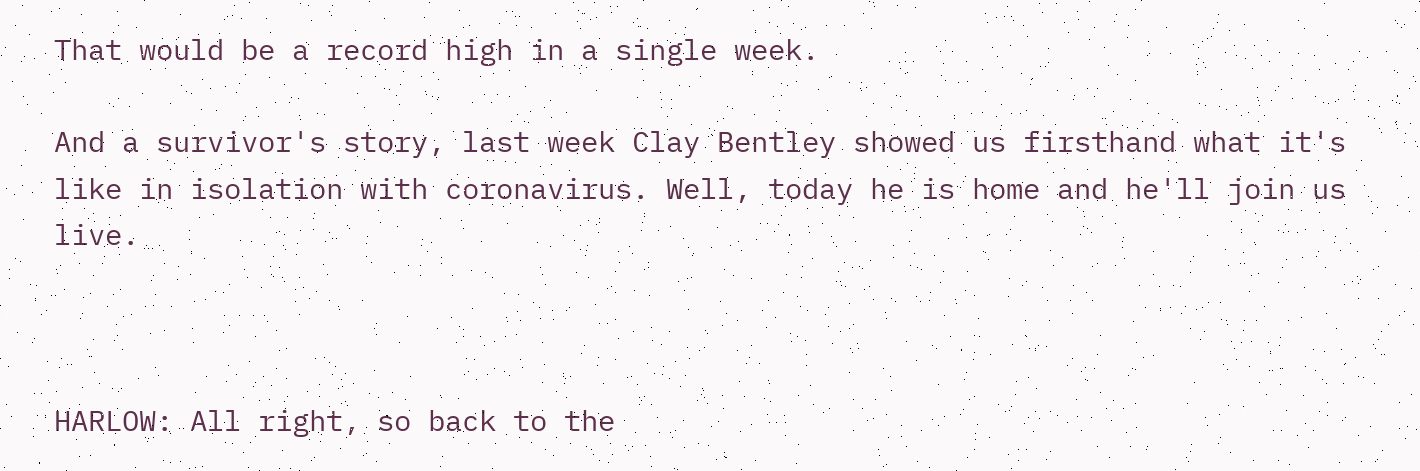That would be a record high in a single week.

And a survivor's story, last week Clay Bentley showed us firsthand what it's like in isolation with coronavirus. Well, today he is home and he'll join us live.



HARLOW: All right, so back to the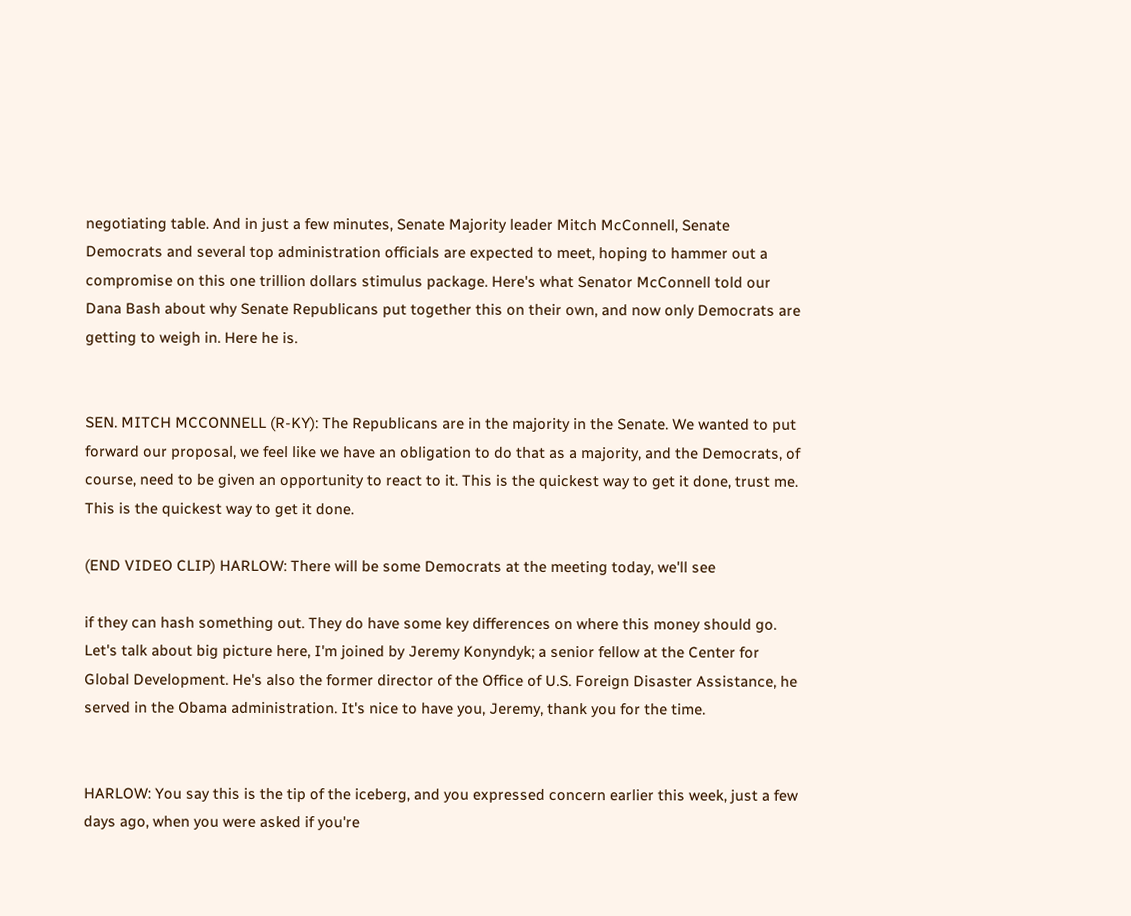negotiating table. And in just a few minutes, Senate Majority leader Mitch McConnell, Senate Democrats and several top administration officials are expected to meet, hoping to hammer out a compromise on this one trillion dollars stimulus package. Here's what Senator McConnell told our Dana Bash about why Senate Republicans put together this on their own, and now only Democrats are getting to weigh in. Here he is.


SEN. MITCH MCCONNELL (R-KY): The Republicans are in the majority in the Senate. We wanted to put forward our proposal, we feel like we have an obligation to do that as a majority, and the Democrats, of course, need to be given an opportunity to react to it. This is the quickest way to get it done, trust me. This is the quickest way to get it done.

(END VIDEO CLIP) HARLOW: There will be some Democrats at the meeting today, we'll see

if they can hash something out. They do have some key differences on where this money should go. Let's talk about big picture here, I'm joined by Jeremy Konyndyk; a senior fellow at the Center for Global Development. He's also the former director of the Office of U.S. Foreign Disaster Assistance, he served in the Obama administration. It's nice to have you, Jeremy, thank you for the time.


HARLOW: You say this is the tip of the iceberg, and you expressed concern earlier this week, just a few days ago, when you were asked if you're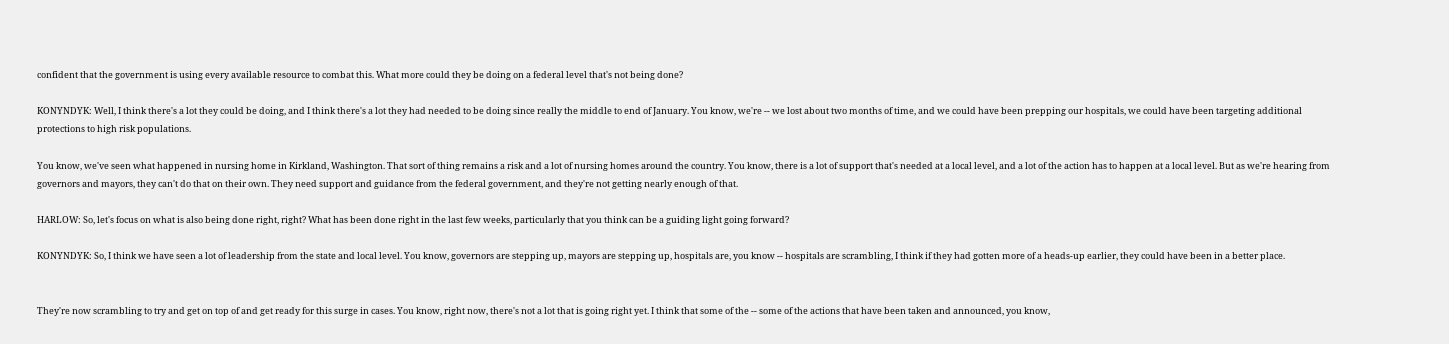confident that the government is using every available resource to combat this. What more could they be doing on a federal level that's not being done?

KONYNDYK: Well, I think there's a lot they could be doing, and I think there's a lot they had needed to be doing since really the middle to end of January. You know, we're -- we lost about two months of time, and we could have been prepping our hospitals, we could have been targeting additional protections to high risk populations.

You know, we've seen what happened in nursing home in Kirkland, Washington. That sort of thing remains a risk and a lot of nursing homes around the country. You know, there is a lot of support that's needed at a local level, and a lot of the action has to happen at a local level. But as we're hearing from governors and mayors, they can't do that on their own. They need support and guidance from the federal government, and they're not getting nearly enough of that.

HARLOW: So, let's focus on what is also being done right, right? What has been done right in the last few weeks, particularly that you think can be a guiding light going forward?

KONYNDYK: So, I think we have seen a lot of leadership from the state and local level. You know, governors are stepping up, mayors are stepping up, hospitals are, you know -- hospitals are scrambling, I think if they had gotten more of a heads-up earlier, they could have been in a better place.


They're now scrambling to try and get on top of and get ready for this surge in cases. You know, right now, there's not a lot that is going right yet. I think that some of the -- some of the actions that have been taken and announced, you know,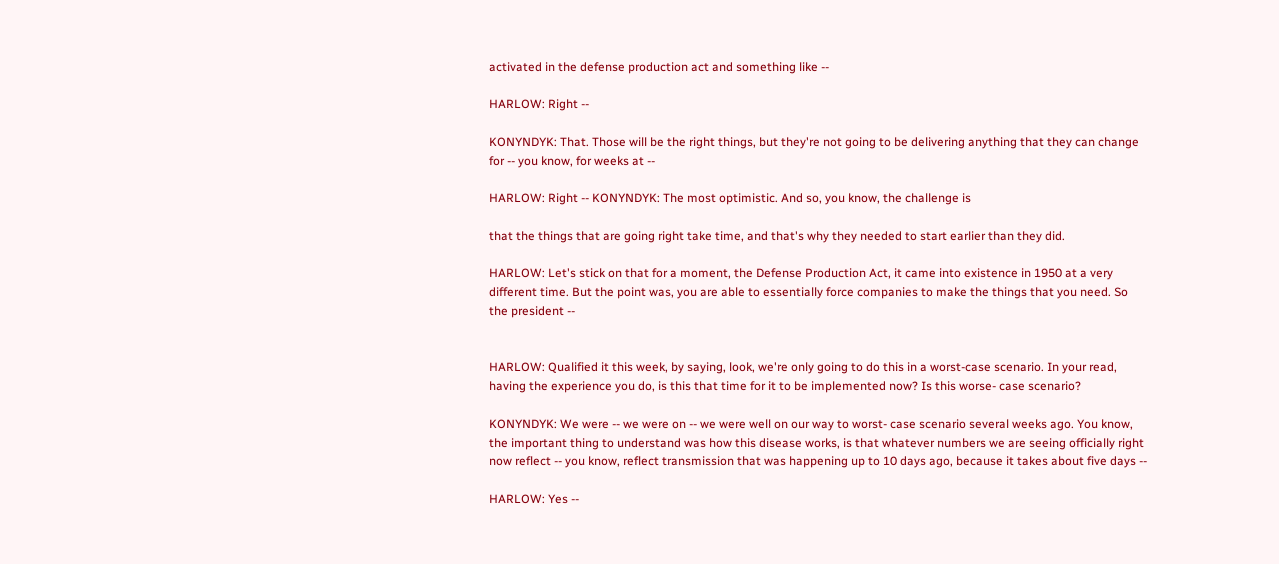activated in the defense production act and something like --

HARLOW: Right --

KONYNDYK: That. Those will be the right things, but they're not going to be delivering anything that they can change for -- you know, for weeks at --

HARLOW: Right -- KONYNDYK: The most optimistic. And so, you know, the challenge is

that the things that are going right take time, and that's why they needed to start earlier than they did.

HARLOW: Let's stick on that for a moment, the Defense Production Act, it came into existence in 1950 at a very different time. But the point was, you are able to essentially force companies to make the things that you need. So the president --


HARLOW: Qualified it this week, by saying, look, we're only going to do this in a worst-case scenario. In your read, having the experience you do, is this that time for it to be implemented now? Is this worse- case scenario?

KONYNDYK: We were -- we were on -- we were well on our way to worst- case scenario several weeks ago. You know, the important thing to understand was how this disease works, is that whatever numbers we are seeing officially right now reflect -- you know, reflect transmission that was happening up to 10 days ago, because it takes about five days --

HARLOW: Yes --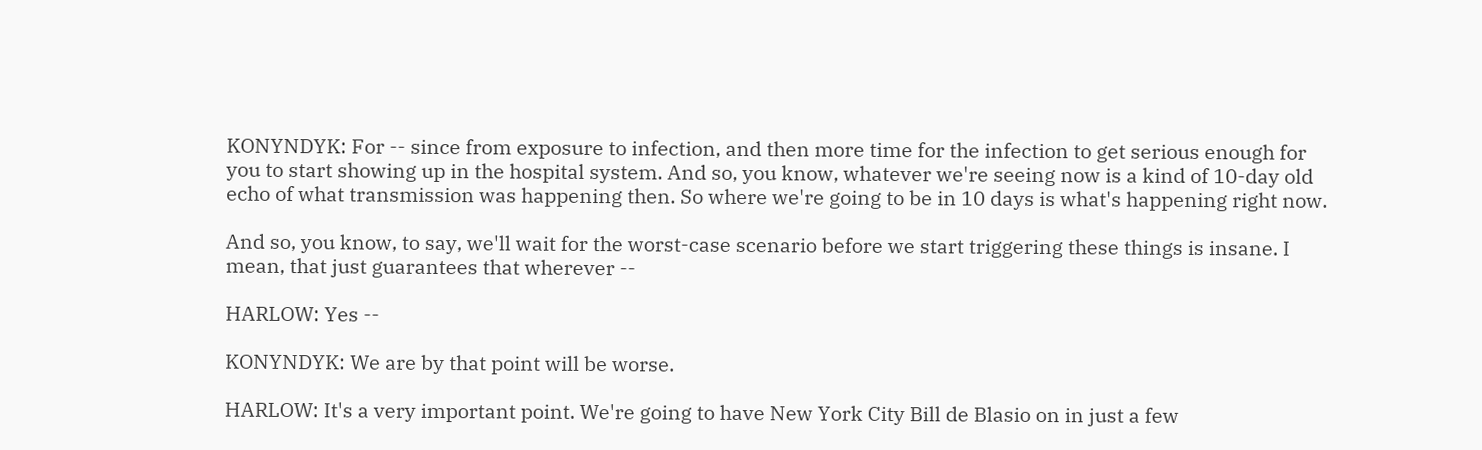KONYNDYK: For -- since from exposure to infection, and then more time for the infection to get serious enough for you to start showing up in the hospital system. And so, you know, whatever we're seeing now is a kind of 10-day old echo of what transmission was happening then. So where we're going to be in 10 days is what's happening right now.

And so, you know, to say, we'll wait for the worst-case scenario before we start triggering these things is insane. I mean, that just guarantees that wherever --

HARLOW: Yes --

KONYNDYK: We are by that point will be worse.

HARLOW: It's a very important point. We're going to have New York City Bill de Blasio on in just a few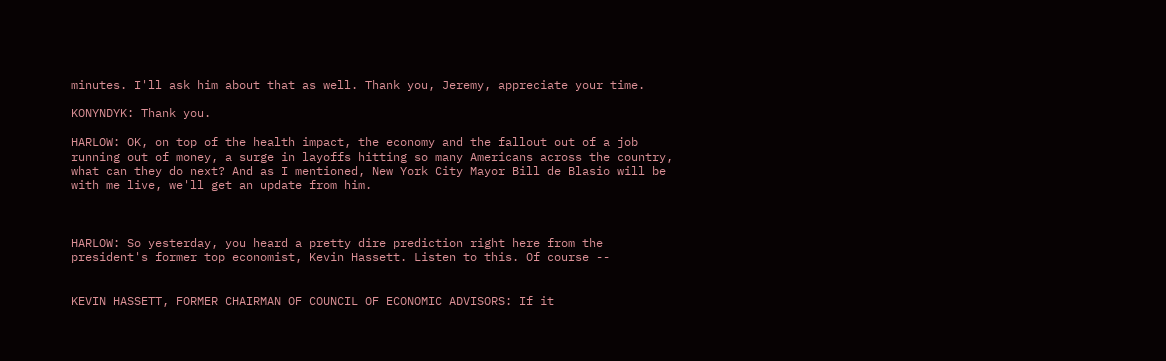minutes. I'll ask him about that as well. Thank you, Jeremy, appreciate your time.

KONYNDYK: Thank you.

HARLOW: OK, on top of the health impact, the economy and the fallout out of a job running out of money, a surge in layoffs hitting so many Americans across the country, what can they do next? And as I mentioned, New York City Mayor Bill de Blasio will be with me live, we'll get an update from him.



HARLOW: So yesterday, you heard a pretty dire prediction right here from the president's former top economist, Kevin Hassett. Listen to this. Of course --


KEVIN HASSETT, FORMER CHAIRMAN OF COUNCIL OF ECONOMIC ADVISORS: If it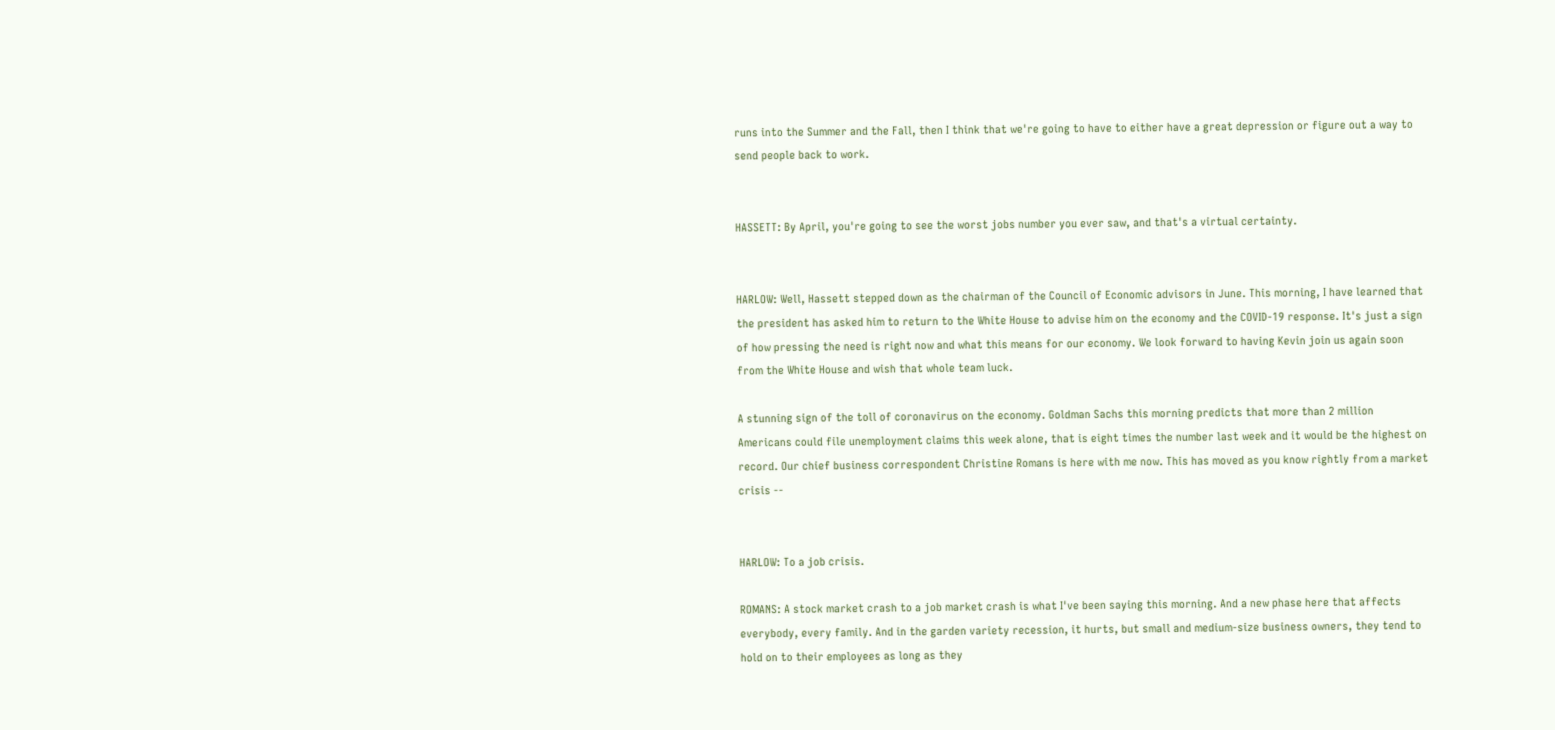runs into the Summer and the Fall, then I think that we're going to have to either have a great depression or figure out a way to send people back to work.


HASSETT: By April, you're going to see the worst jobs number you ever saw, and that's a virtual certainty.


HARLOW: Well, Hassett stepped down as the chairman of the Council of Economic advisors in June. This morning, I have learned that the president has asked him to return to the White House to advise him on the economy and the COVID-19 response. It's just a sign of how pressing the need is right now and what this means for our economy. We look forward to having Kevin join us again soon from the White House and wish that whole team luck.

A stunning sign of the toll of coronavirus on the economy. Goldman Sachs this morning predicts that more than 2 million Americans could file unemployment claims this week alone, that is eight times the number last week and it would be the highest on record. Our chief business correspondent Christine Romans is here with me now. This has moved as you know rightly from a market crisis --


HARLOW: To a job crisis.

ROMANS: A stock market crash to a job market crash is what I've been saying this morning. And a new phase here that affects everybody, every family. And in the garden variety recession, it hurts, but small and medium-size business owners, they tend to hold on to their employees as long as they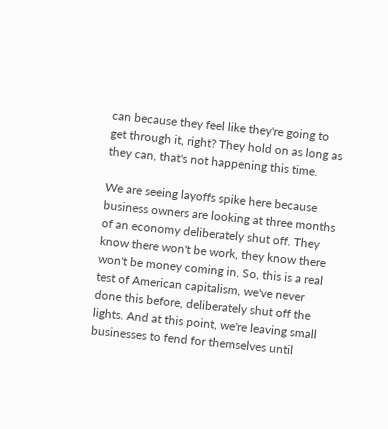can because they feel like they're going to get through it, right? They hold on as long as they can, that's not happening this time.

We are seeing layoffs spike here because business owners are looking at three months of an economy deliberately shut off. They know there won't be work, they know there won't be money coming in. So, this is a real test of American capitalism, we've never done this before, deliberately shut off the lights. And at this point, we're leaving small businesses to fend for themselves until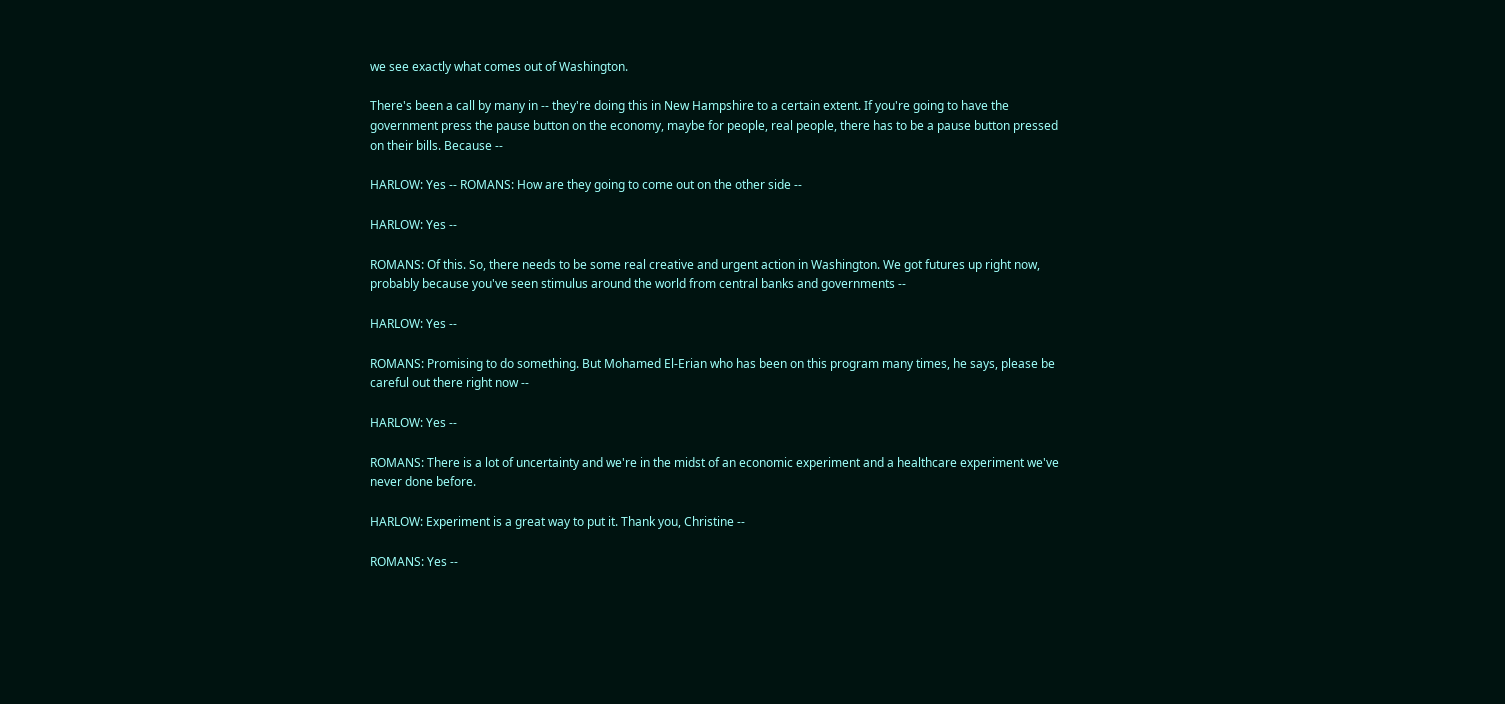we see exactly what comes out of Washington.

There's been a call by many in -- they're doing this in New Hampshire to a certain extent. If you're going to have the government press the pause button on the economy, maybe for people, real people, there has to be a pause button pressed on their bills. Because --

HARLOW: Yes -- ROMANS: How are they going to come out on the other side --

HARLOW: Yes --

ROMANS: Of this. So, there needs to be some real creative and urgent action in Washington. We got futures up right now, probably because you've seen stimulus around the world from central banks and governments --

HARLOW: Yes --

ROMANS: Promising to do something. But Mohamed El-Erian who has been on this program many times, he says, please be careful out there right now --

HARLOW: Yes --

ROMANS: There is a lot of uncertainty and we're in the midst of an economic experiment and a healthcare experiment we've never done before.

HARLOW: Experiment is a great way to put it. Thank you, Christine --

ROMANS: Yes --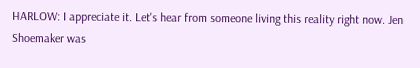HARLOW: I appreciate it. Let's hear from someone living this reality right now. Jen Shoemaker was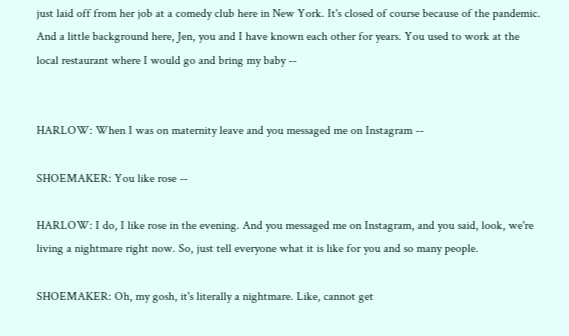just laid off from her job at a comedy club here in New York. It's closed of course because of the pandemic. And a little background here, Jen, you and I have known each other for years. You used to work at the local restaurant where I would go and bring my baby --


HARLOW: When I was on maternity leave and you messaged me on Instagram --

SHOEMAKER: You like rose --

HARLOW: I do, I like rose in the evening. And you messaged me on Instagram, and you said, look, we're living a nightmare right now. So, just tell everyone what it is like for you and so many people.

SHOEMAKER: Oh, my gosh, it's literally a nightmare. Like, cannot get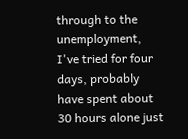through to the unemployment, I've tried for four days, probably have spent about 30 hours alone just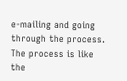e-mailing and going through the process. The process is like the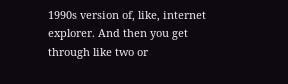1990s version of, like, internet explorer. And then you get through like two or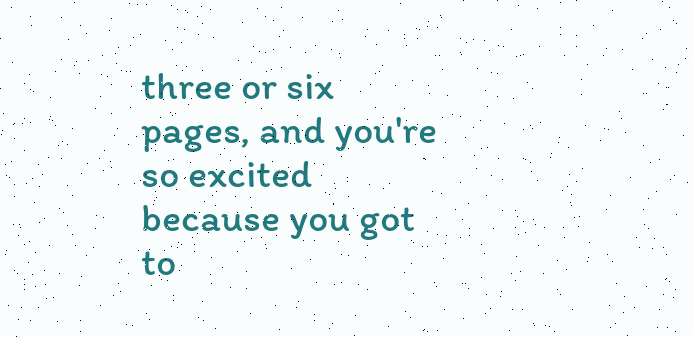three or six pages, and you're so excited because you got to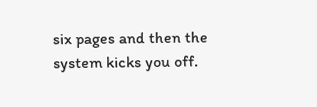six pages and then the system kicks you off.